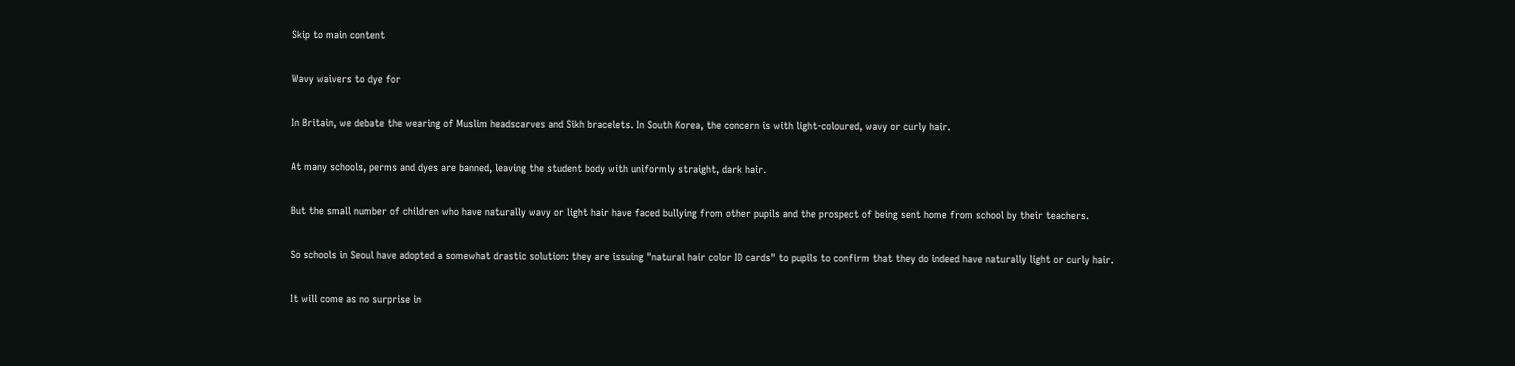Skip to main content

Wavy waivers to dye for

In Britain, we debate the wearing of Muslim headscarves and Sikh bracelets. In South Korea, the concern is with light-coloured, wavy or curly hair.

At many schools, perms and dyes are banned, leaving the student body with uniformly straight, dark hair.

But the small number of children who have naturally wavy or light hair have faced bullying from other pupils and the prospect of being sent home from school by their teachers.

So schools in Seoul have adopted a somewhat drastic solution: they are issuing "natural hair color ID cards" to pupils to confirm that they do indeed have naturally light or curly hair.

It will come as no surprise in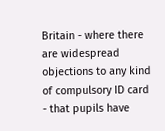Britain - where there are widespread objections to any kind of compulsory ID card - that pupils have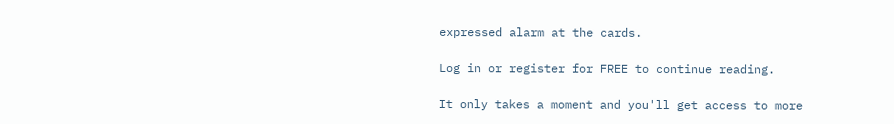expressed alarm at the cards.

Log in or register for FREE to continue reading.

It only takes a moment and you'll get access to more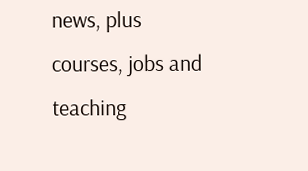news, plus courses, jobs and teaching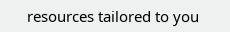resources tailored to you